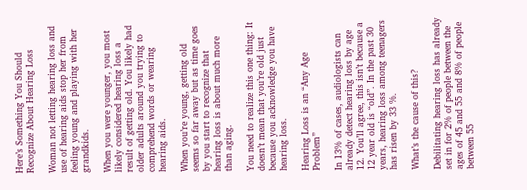Here’s Something You Should Recognize About Hearing Loss

Woman not letting hearing loss and use of hearing aids stop her from feeling young and playing with her grandkids.

When you were younger, you most likely considered hearing loss a result of getting old. You likely had older adults around you trying to comprehend words or wearing hearing aids.

When you’re young, getting old seems so far away but as time goes by you start to recognize that hearing loss is about much more than aging.

You need to realize this one thing: It doesn’t mean that you’re old just because you acknowledge you have hearing loss.

Hearing Loss is an “Any Age Problem”

In 13% of cases, audiologists can already detect hearing loss by age 12. You’ll agree, this isn’t because a 12 year old is “old”. In the past 30 years, hearing loss among teenagers has risen by 33 %.

What’s the cause of this?

Debilitating hearing loss has already set in for 2% of people between the ages of 45 and 55 and 8% of people between 55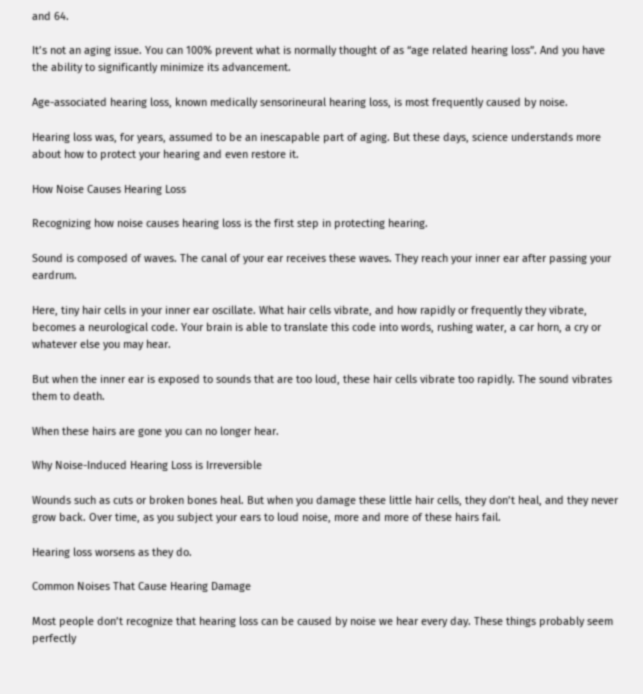and 64.

It’s not an aging issue. You can 100% prevent what is normally thought of as “age related hearing loss”. And you have the ability to significantly minimize its advancement.

Age-associated hearing loss, known medically sensorineural hearing loss, is most frequently caused by noise.

Hearing loss was, for years, assumed to be an inescapable part of aging. But these days, science understands more about how to protect your hearing and even restore it.

How Noise Causes Hearing Loss

Recognizing how noise causes hearing loss is the first step in protecting hearing.

Sound is composed of waves. The canal of your ear receives these waves. They reach your inner ear after passing your eardrum.

Here, tiny hair cells in your inner ear oscillate. What hair cells vibrate, and how rapidly or frequently they vibrate, becomes a neurological code. Your brain is able to translate this code into words, rushing water, a car horn, a cry or whatever else you may hear.

But when the inner ear is exposed to sounds that are too loud, these hair cells vibrate too rapidly. The sound vibrates them to death.

When these hairs are gone you can no longer hear.

Why Noise-Induced Hearing Loss is Irreversible

Wounds such as cuts or broken bones heal. But when you damage these little hair cells, they don’t heal, and they never grow back. Over time, as you subject your ears to loud noise, more and more of these hairs fail.

Hearing loss worsens as they do.

Common Noises That Cause Hearing Damage

Most people don’t recognize that hearing loss can be caused by noise we hear every day. These things probably seem perfectly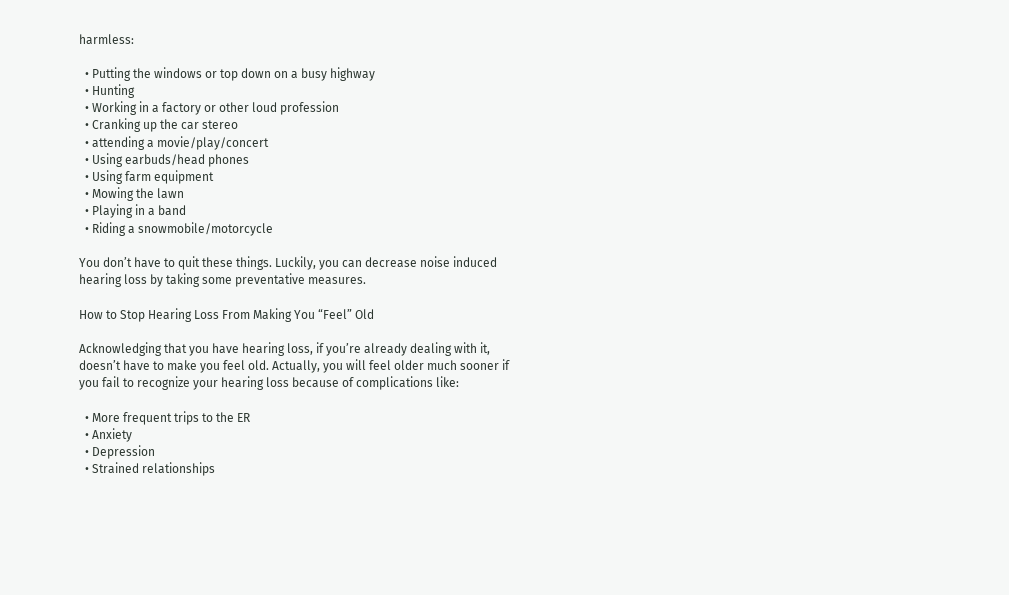harmless:

  • Putting the windows or top down on a busy highway
  • Hunting
  • Working in a factory or other loud profession
  • Cranking up the car stereo
  • attending a movie/play/concert
  • Using earbuds/head phones
  • Using farm equipment
  • Mowing the lawn
  • Playing in a band
  • Riding a snowmobile/motorcycle

You don’t have to quit these things. Luckily, you can decrease noise induced hearing loss by taking some preventative measures.

How to Stop Hearing Loss From Making You “Feel” Old

Acknowledging that you have hearing loss, if you’re already dealing with it, doesn’t have to make you feel old. Actually, you will feel older much sooner if you fail to recognize your hearing loss because of complications like:

  • More frequent trips to the ER
  • Anxiety
  • Depression
  • Strained relationships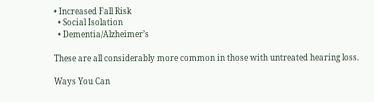• Increased Fall Risk
  • Social Isolation
  • Dementia/Alzheimer’s

These are all considerably more common in those with untreated hearing loss.

Ways You Can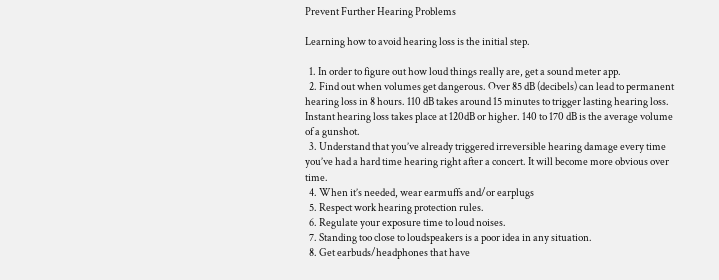Prevent Further Hearing Problems

Learning how to avoid hearing loss is the initial step.

  1. In order to figure out how loud things really are, get a sound meter app.
  2. Find out when volumes get dangerous. Over 85 dB (decibels) can lead to permanent hearing loss in 8 hours. 110 dB takes around 15 minutes to trigger lasting hearing loss. Instant hearing loss takes place at 120dB or higher. 140 to 170 dB is the average volume of a gunshot.
  3. Understand that you’ve already triggered irreversible hearing damage every time you’ve had a hard time hearing right after a concert. It will become more obvious over time.
  4. When it’s needed, wear earmuffs and/or earplugs
  5. Respect work hearing protection rules.
  6. Regulate your exposure time to loud noises.
  7. Standing too close to loudspeakers is a poor idea in any situation.
  8. Get earbuds/headphones that have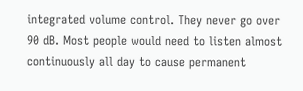integrated volume control. They never go over 90 dB. Most people would need to listen almost continuously all day to cause permanent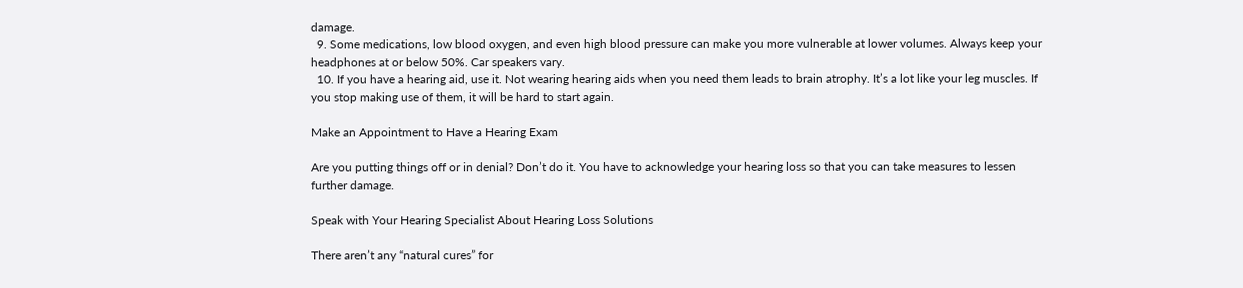damage.
  9. Some medications, low blood oxygen, and even high blood pressure can make you more vulnerable at lower volumes. Always keep your headphones at or below 50%. Car speakers vary.
  10. If you have a hearing aid, use it. Not wearing hearing aids when you need them leads to brain atrophy. It’s a lot like your leg muscles. If you stop making use of them, it will be hard to start again.

Make an Appointment to Have a Hearing Exam

Are you putting things off or in denial? Don’t do it. You have to acknowledge your hearing loss so that you can take measures to lessen further damage.

Speak with Your Hearing Specialist About Hearing Loss Solutions

There aren’t any “natural cures” for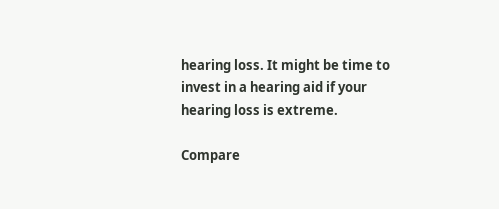hearing loss. It might be time to invest in a hearing aid if your hearing loss is extreme.

Compare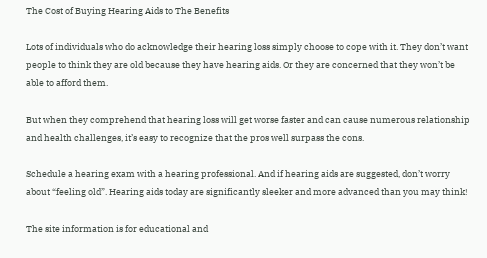The Cost of Buying Hearing Aids to The Benefits

Lots of individuals who do acknowledge their hearing loss simply choose to cope with it. They don’t want people to think they are old because they have hearing aids. Or they are concerned that they won’t be able to afford them.

But when they comprehend that hearing loss will get worse faster and can cause numerous relationship and health challenges, it’s easy to recognize that the pros well surpass the cons.

Schedule a hearing exam with a hearing professional. And if hearing aids are suggested, don’t worry about “feeling old”. Hearing aids today are significantly sleeker and more advanced than you may think!

The site information is for educational and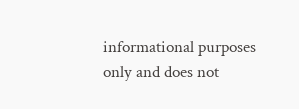informational purposes only and does not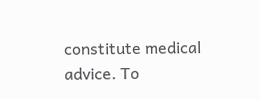constitute medical advice. To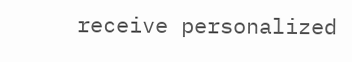receive personalized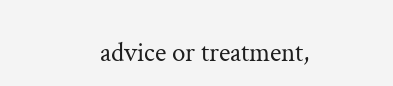advice or treatment,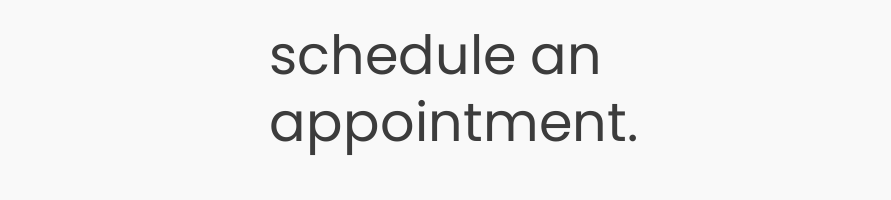schedule an appointment.